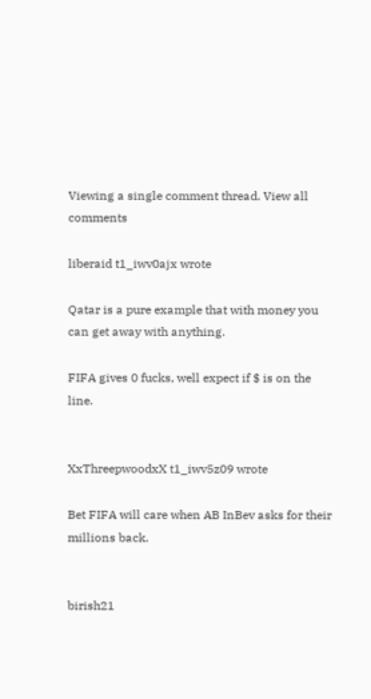Viewing a single comment thread. View all comments

liberaid t1_iwv0ajx wrote

Qatar is a pure example that with money you can get away with anything.

FIFA gives 0 fucks, well expect if $ is on the line.


XxThreepwoodxX t1_iwv5z09 wrote

Bet FIFA will care when AB InBev asks for their millions back.


birish21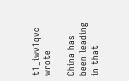t1_iwv1qvc wrote

China has been leading in that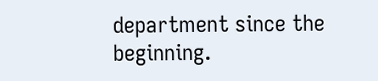department since the beginning.